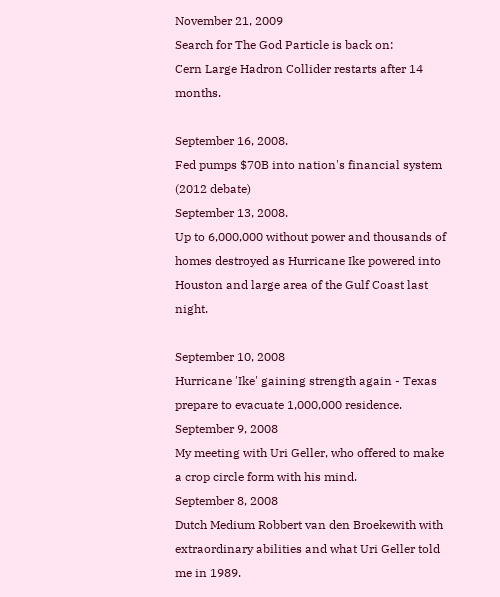November 21, 2009
Search for The God Particle is back on:
Cern Large Hadron Collider restarts after 14 months.

September 16, 2008.
Fed pumps $70B into nation's financial system (2012 debate)
September 13, 2008.
Up to 6,000,000 without power and thousands of homes destroyed as Hurricane Ike powered into
Houston and large area of the Gulf Coast last night.

September 10, 2008
Hurricane 'Ike' gaining strength again - Texas prepare to evacuate 1,000,000 residence.
September 9, 2008
My meeting with Uri Geller, who offered to make a crop circle form with his mind.
September 8, 2008
Dutch Medium Robbert van den Broekewith with extraordinary abilities and what Uri Geller told
me in 1989.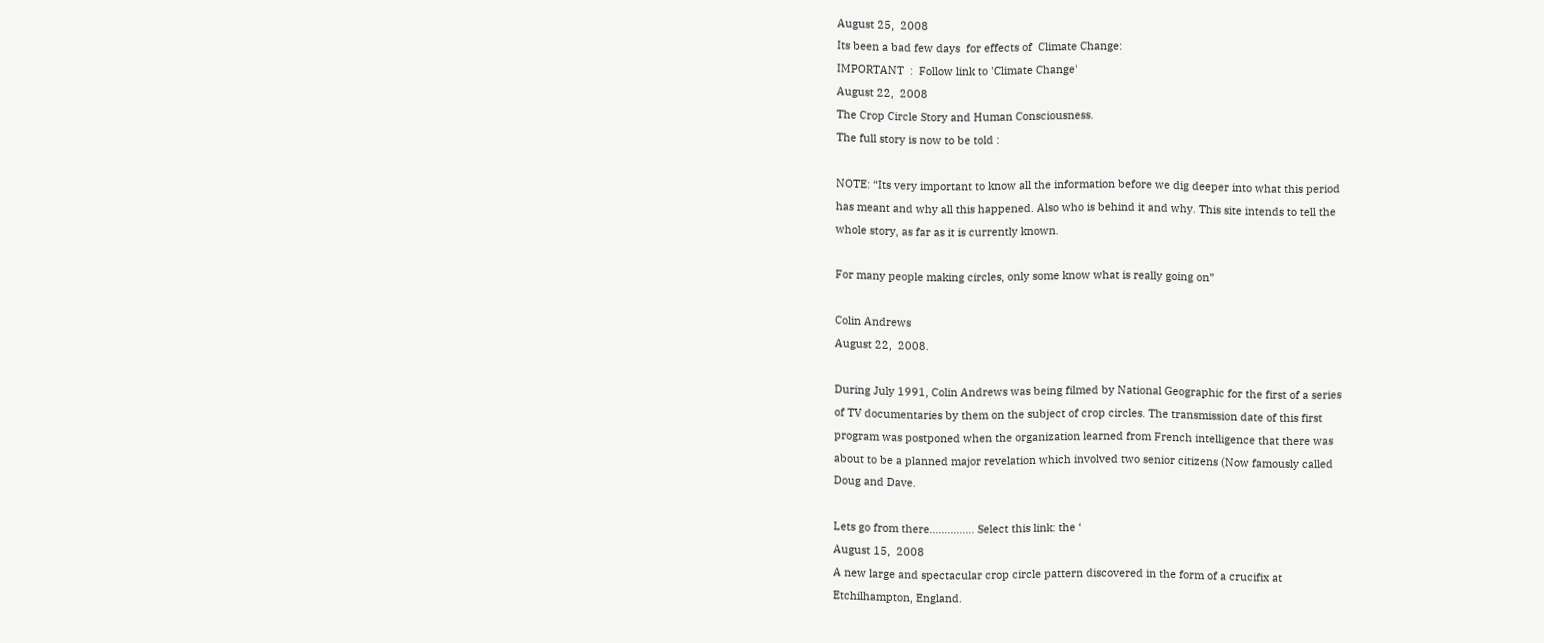August 25,  2008
Its been a bad few days  for effects of  Climate Change:
IMPORTANT  :  Follow link to 'Climate Change'
August 22,  2008
The Crop Circle Story and Human Consciousness.
The full story is now to be told :

NOTE: “Its very important to know all the information before we dig deeper into what this period
has meant and why all this happened. Also who is behind it and why. This site intends to tell the
whole story, as far as it is currently known.

For many people making circles, only some know what is really going on”

Colin Andrews
August 22,  2008.

During July 1991, Colin Andrews was being filmed by National Geographic for the first of a series
of TV documentaries by them on the subject of crop circles. The transmission date of this first
program was postponed when the organization learned from French intelligence that there was
about to be a planned major revelation which involved two senior citizens (Now famously called
Doug and Dave.

Lets go from there…………… Select this link: the ‘
August 15,  2008
A new large and spectacular crop circle pattern discovered in the form of a crucifix at
Etchilhampton, England.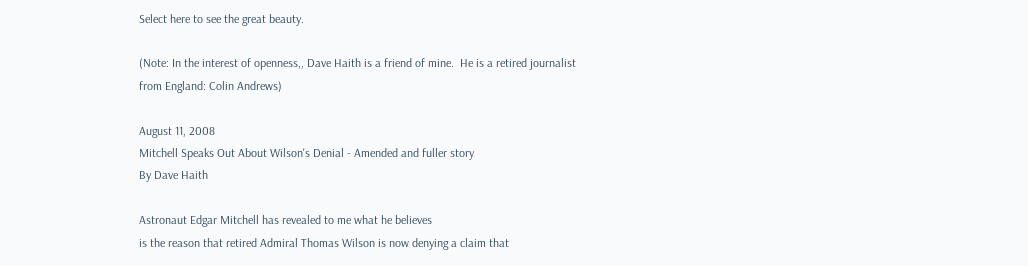Select here to see the great beauty.

(Note: In the interest of openness,, Dave Haith is a friend of mine.  He is a retired journalist
from England: Colin Andrews)

August 11, 2008
Mitchell Speaks Out About Wilson's Denial - Amended and fuller story
By Dave Haith

Astronaut Edgar Mitchell has revealed to me what he believes
is the reason that retired Admiral Thomas Wilson is now denying a claim that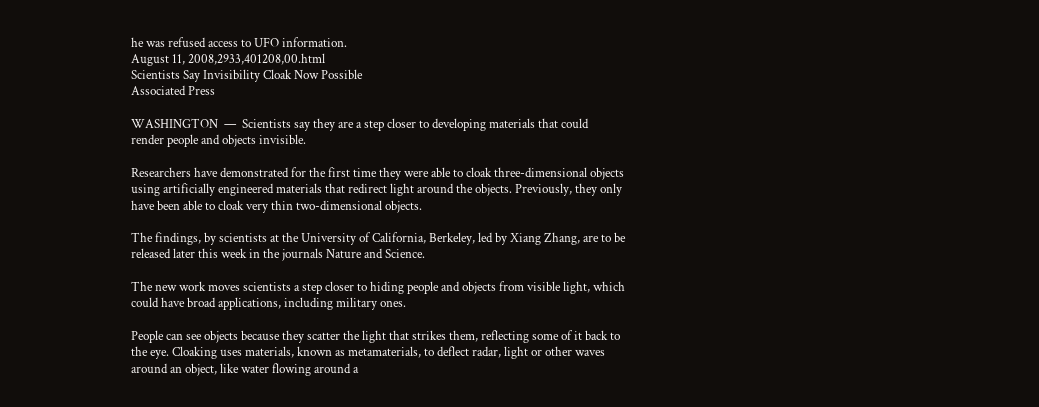he was refused access to UFO information.
August 11, 2008,2933,401208,00.html
Scientists Say Invisibility Cloak Now Possible
Associated Press

WASHINGTON  —  Scientists say they are a step closer to developing materials that could
render people and objects invisible.

Researchers have demonstrated for the first time they were able to cloak three-dimensional objects
using artificially engineered materials that redirect light around the objects. Previously, they only
have been able to cloak very thin two-dimensional objects.

The findings, by scientists at the University of California, Berkeley, led by Xiang Zhang, are to be
released later this week in the journals Nature and Science.

The new work moves scientists a step closer to hiding people and objects from visible light, which
could have broad applications, including military ones.

People can see objects because they scatter the light that strikes them, reflecting some of it back to
the eye. Cloaking uses materials, known as metamaterials, to deflect radar, light or other waves
around an object, like water flowing around a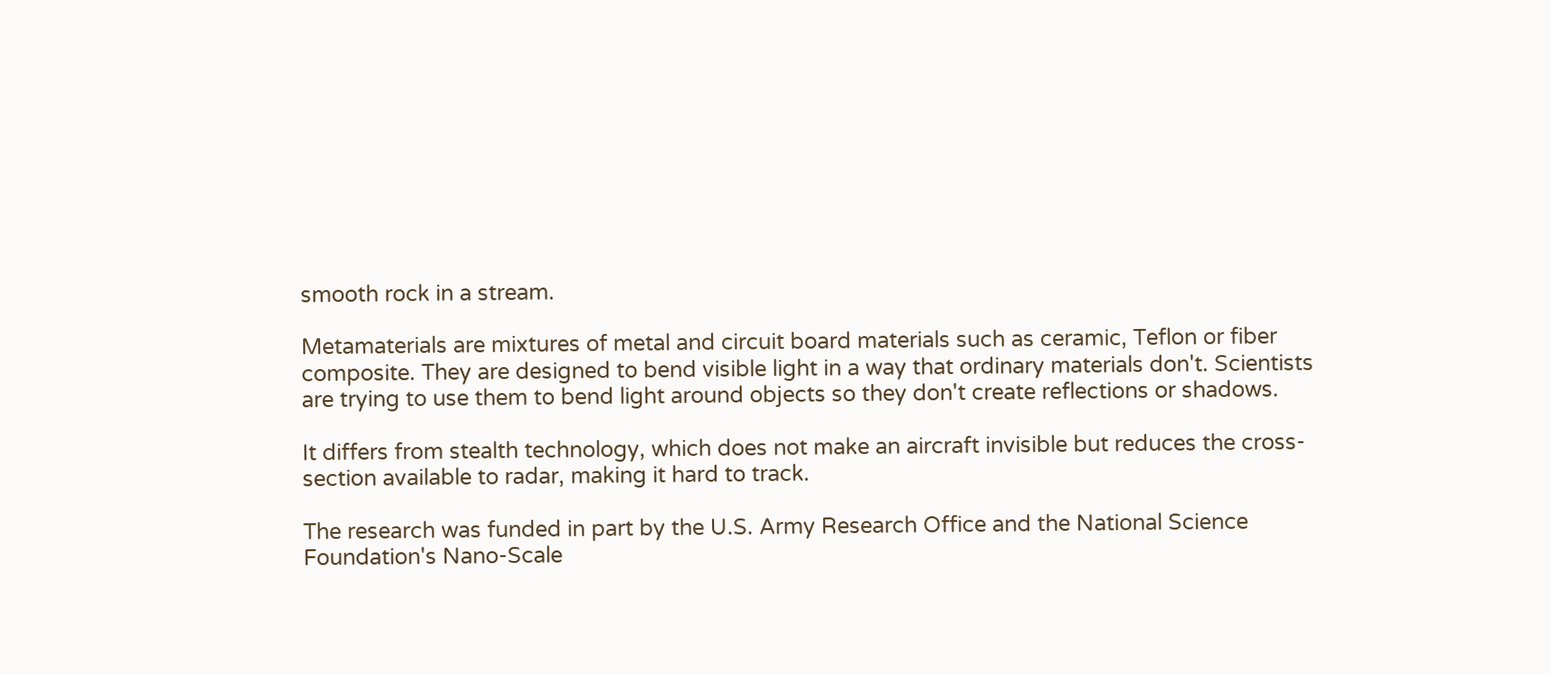smooth rock in a stream.

Metamaterials are mixtures of metal and circuit board materials such as ceramic, Teflon or fiber
composite. They are designed to bend visible light in a way that ordinary materials don't. Scientists
are trying to use them to bend light around objects so they don't create reflections or shadows.

It differs from stealth technology, which does not make an aircraft invisible but reduces the cross-
section available to radar, making it hard to track.

The research was funded in part by the U.S. Army Research Office and the National Science
Foundation's Nano-Scale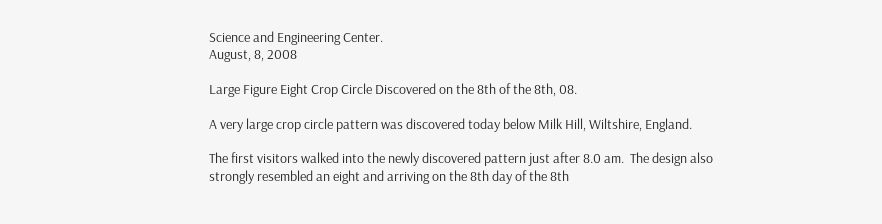Science and Engineering Center.
August, 8, 2008

Large Figure Eight Crop Circle Discovered on the 8th of the 8th, 08.

A very large crop circle pattern was discovered today below Milk Hill, Wiltshire, England.

The first visitors walked into the newly discovered pattern just after 8.0 am.  The design also
strongly resembled an eight and arriving on the 8th day of the 8th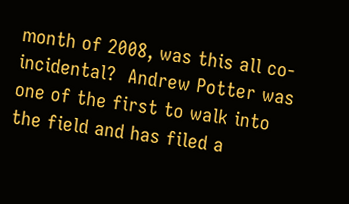month of 2008, was this all co-
incidental?  Andrew Potter was one of the first to walk into the field and has filed a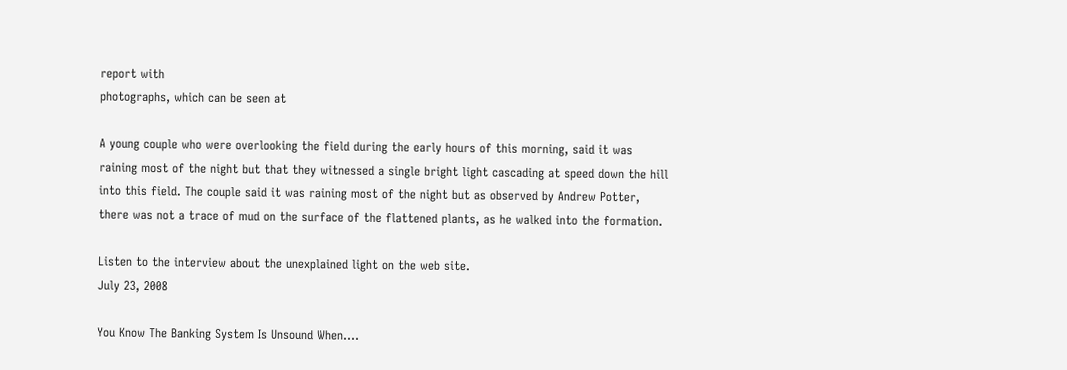report with
photographs, which can be seen at

A young couple who were overlooking the field during the early hours of this morning, said it was
raining most of the night but that they witnessed a single bright light cascading at speed down the hill
into this field. The couple said it was raining most of the night but as observed by Andrew Potter,
there was not a trace of mud on the surface of the flattened plants, as he walked into the formation.

Listen to the interview about the unexplained light on the web site.
July 23, 2008

You Know The Banking System Is Unsound When....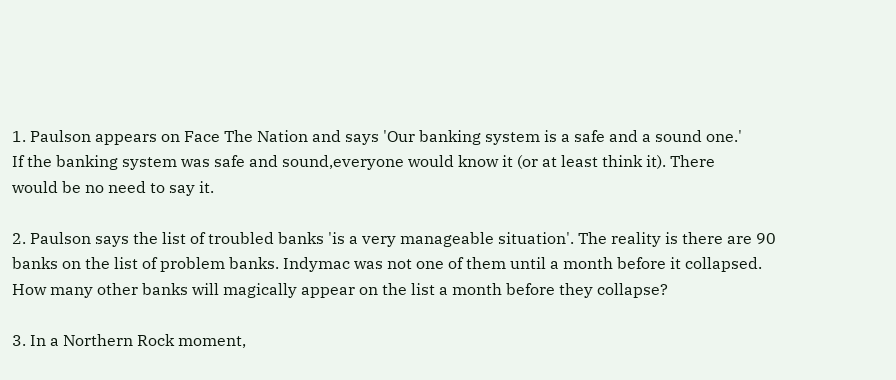1. Paulson appears on Face The Nation and says 'Our banking system is a safe and a sound one.'
If the banking system was safe and sound,everyone would know it (or at least think it). There
would be no need to say it.

2. Paulson says the list of troubled banks 'is a very manageable situation'. The reality is there are 90
banks on the list of problem banks. Indymac was not one of them until a month before it collapsed.
How many other banks will magically appear on the list a month before they collapse?

3. In a Northern Rock moment,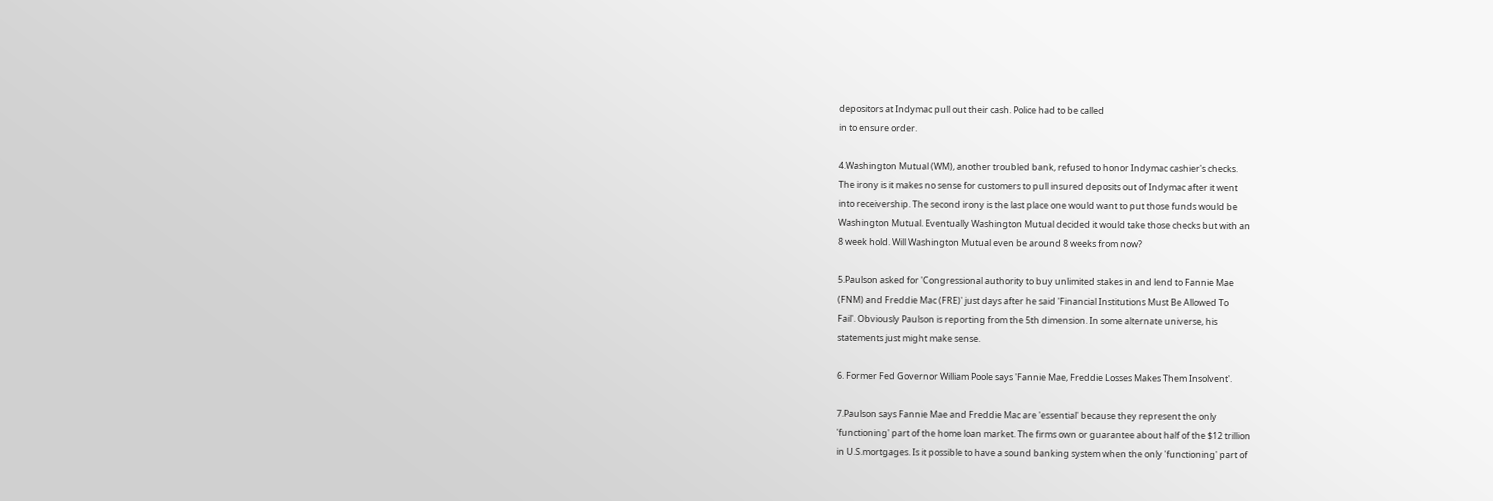depositors at Indymac pull out their cash. Police had to be called
in to ensure order.

4.Washington Mutual (WM), another troubled bank, refused to honor Indymac cashier's checks.
The irony is it makes no sense for customers to pull insured deposits out of Indymac after it went
into receivership. The second irony is the last place one would want to put those funds would be
Washington Mutual. Eventually Washington Mutual decided it would take those checks but with an
8 week hold. Will Washington Mutual even be around 8 weeks from now?

5.Paulson asked for 'Congressional authority to buy unlimited stakes in and lend to Fannie Mae
(FNM) and Freddie Mac (FRE)' just days after he said 'Financial Institutions Must Be Allowed To
Fail'. Obviously Paulson is reporting from the 5th dimension. In some alternate universe, his
statements just might make sense.

6. Former Fed Governor William Poole says 'Fannie Mae, Freddie Losses Makes Them Insolvent'.

7.Paulson says Fannie Mae and Freddie Mac are 'essential' because they represent the only
'functioning' part of the home loan market. The firms own or guarantee about half of the $12 trillion
in U.S.mortgages. Is it possible to have a sound banking system when the only 'functioning' part of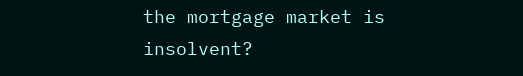the mortgage market is insolvent?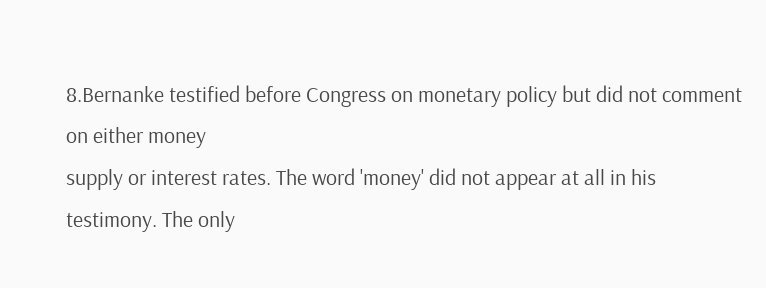8.Bernanke testified before Congress on monetary policy but did not comment on either money
supply or interest rates. The word 'money' did not appear at all in his testimony. The only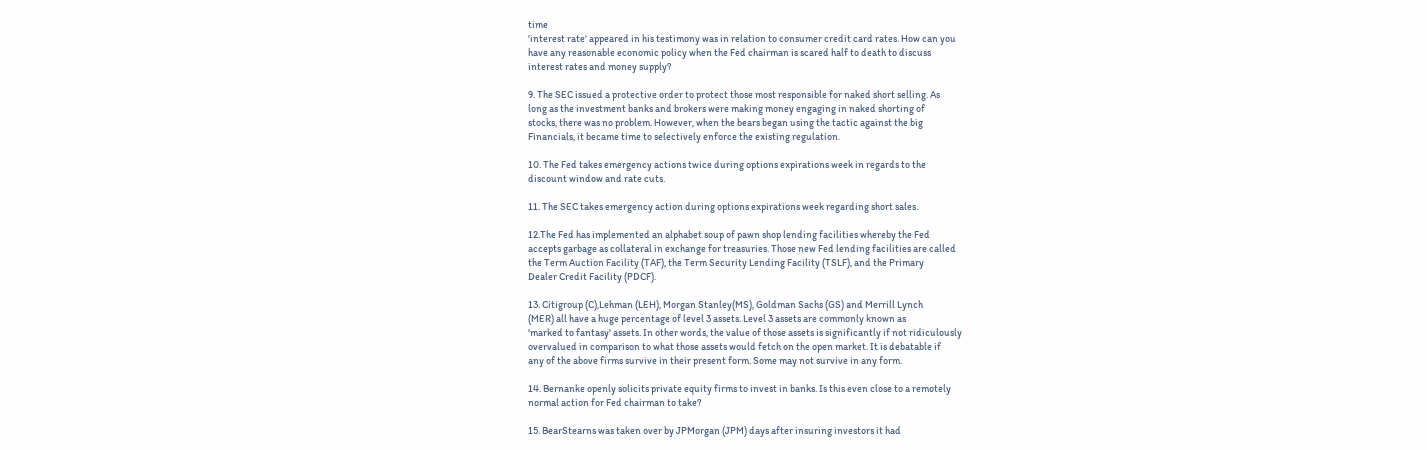time
'interest rate' appeared in his testimony was in relation to consumer credit card rates. How can you
have any reasonable economic policy when the Fed chairman is scared half to death to discuss
interest rates and money supply?

9. The SEC issued a protective order to protect those most responsible for naked short selling. As
long as the investment banks and brokers were making money engaging in naked shorting of
stocks, there was no problem. However, when the bears began using the tactic against the big
Financials, it became time to selectively enforce the existing regulation.

10. The Fed takes emergency actions twice during options expirations week in regards to the
discount window and rate cuts.

11. The SEC takes emergency action during options expirations week regarding short sales.

12.The Fed has implemented an alphabet soup of pawn shop lending facilities whereby the Fed
accepts garbage as collateral in exchange for treasuries. Those new Fed lending facilities are called
the Term Auction Facility (TAF), the Term Security Lending Facility (TSLF), and the Primary
Dealer Credit Facility (PDCF).

13. Citigroup (C),Lehman (LEH), Morgan Stanley(MS), Goldman Sachs (GS) and Merrill Lynch
(MER) all have a huge percentage of level 3 assets. Level 3 assets are commonly known as
'marked to fantasy' assets. In other words, the value of those assets is significantly if not ridiculously
overvalued in comparison to what those assets would fetch on the open market. It is debatable if
any of the above firms survive in their present form. Some may not survive in any form.

14. Bernanke openly solicits private equity firms to invest in banks. Is this even close to a remotely
normal action for Fed chairman to take?

15. BearStearns was taken over by JPMorgan (JPM) days after insuring investors it had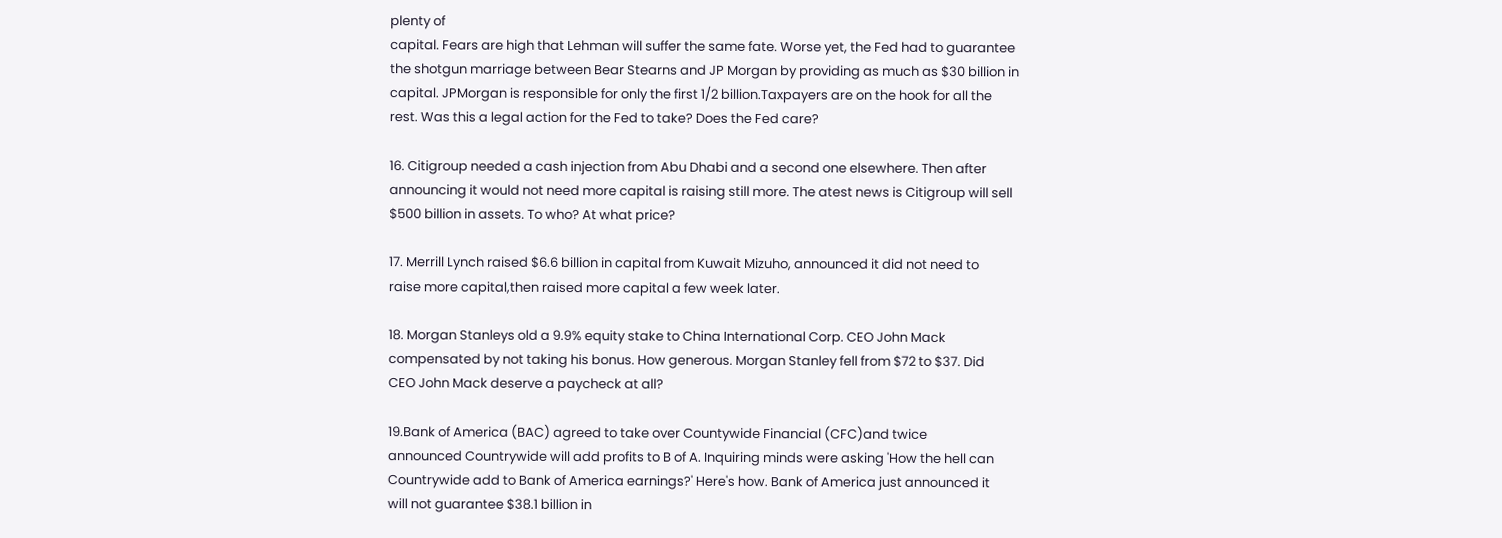plenty of
capital. Fears are high that Lehman will suffer the same fate. Worse yet, the Fed had to guarantee
the shotgun marriage between Bear Stearns and JP Morgan by providing as much as $30 billion in
capital. JPMorgan is responsible for only the first 1/2 billion.Taxpayers are on the hook for all the
rest. Was this a legal action for the Fed to take? Does the Fed care?

16. Citigroup needed a cash injection from Abu Dhabi and a second one elsewhere. Then after
announcing it would not need more capital is raising still more. The atest news is Citigroup will sell
$500 billion in assets. To who? At what price?

17. Merrill Lynch raised $6.6 billion in capital from Kuwait Mizuho, announced it did not need to
raise more capital,then raised more capital a few week later.

18. Morgan Stanleys old a 9.9% equity stake to China International Corp. CEO John Mack
compensated by not taking his bonus. How generous. Morgan Stanley fell from $72 to $37. Did
CEO John Mack deserve a paycheck at all?

19.Bank of America (BAC) agreed to take over Countywide Financial (CFC)and twice
announced Countrywide will add profits to B of A. Inquiring minds were asking 'How the hell can
Countrywide add to Bank of America earnings?' Here's how. Bank of America just announced it
will not guarantee $38.1 billion in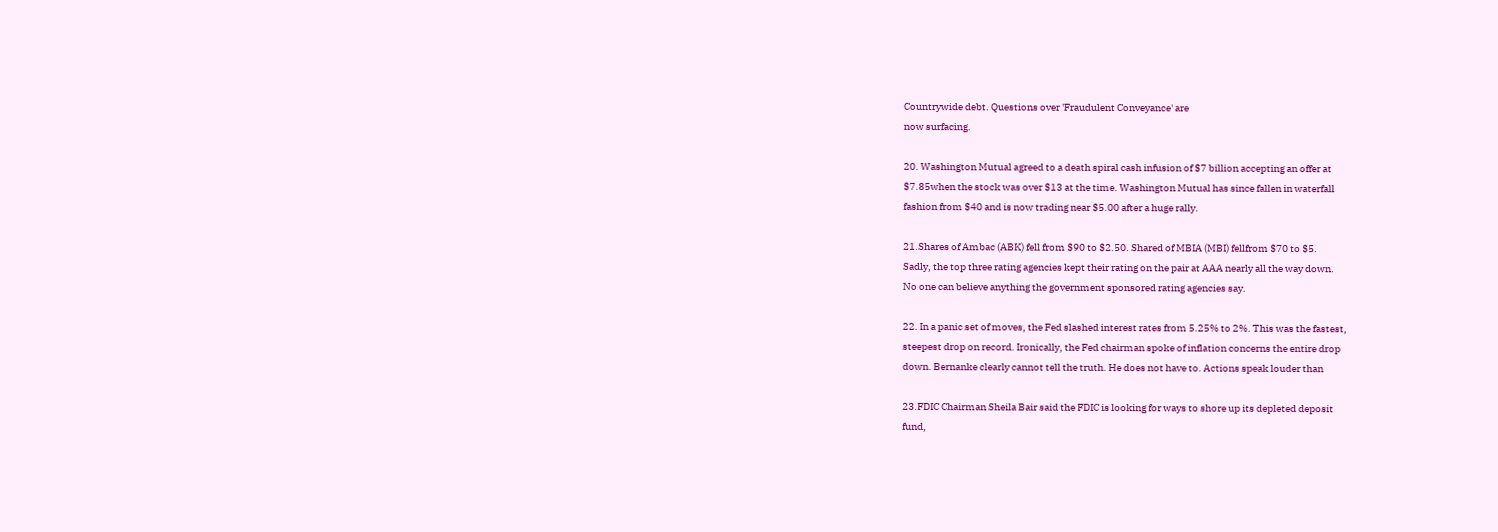Countrywide debt. Questions over 'Fraudulent Conveyance' are
now surfacing.

20. Washington Mutual agreed to a death spiral cash infusion of $7 billion accepting an offer at
$7.85when the stock was over $13 at the time. Washington Mutual has since fallen in waterfall
fashion from $40 and is now trading near $5.00 after a huge rally.

21.Shares of Ambac (ABK) fell from $90 to $2.50. Shared of MBIA (MBI) fellfrom $70 to $5.
Sadly, the top three rating agencies kept their rating on the pair at AAA nearly all the way down.
No one can believe anything the government sponsored rating agencies say.

22. In a panic set of moves, the Fed slashed interest rates from 5.25% to 2%. This was the fastest,
steepest drop on record. Ironically, the Fed chairman spoke of inflation concerns the entire drop
down. Bernanke clearly cannot tell the truth. He does not have to. Actions speak louder than

23.FDIC Chairman Sheila Bair said the FDIC is looking for ways to shore up its depleted deposit
fund,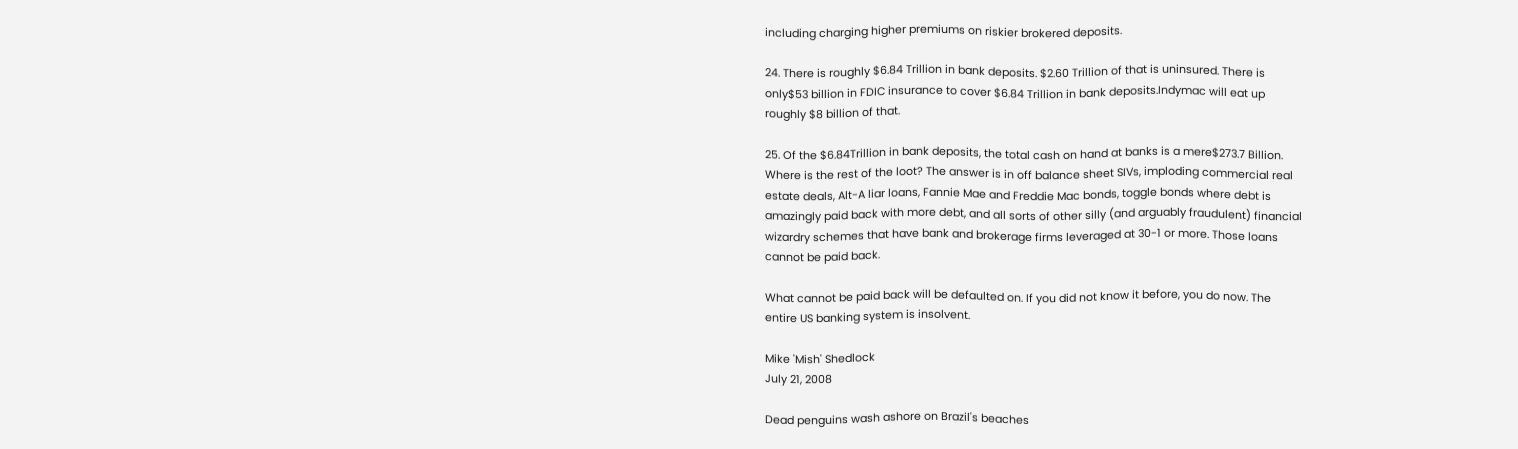including charging higher premiums on riskier brokered deposits.

24. There is roughly $6.84 Trillion in bank deposits. $2.60 Trillion of that is uninsured. There is
only$53 billion in FDIC insurance to cover $6.84 Trillion in bank deposits.Indymac will eat up
roughly $8 billion of that.

25. Of the $6.84Trillion in bank deposits, the total cash on hand at banks is a mere$273.7 Billion.
Where is the rest of the loot? The answer is in off balance sheet SIVs, imploding commercial real
estate deals, Alt-A liar loans, Fannie Mae and Freddie Mac bonds, toggle bonds where debt is
amazingly paid back with more debt, and all sorts of other silly (and arguably fraudulent) financial
wizardry schemes that have bank and brokerage firms leveraged at 30-1 or more. Those loans
cannot be paid back.

What cannot be paid back will be defaulted on. If you did not know it before, you do now. The
entire US banking system is insolvent.

Mike 'Mish' Shedlock
July 21, 2008

Dead penguins wash ashore on Brazil's beaches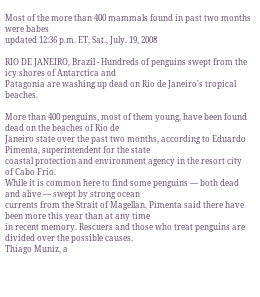Most of the more than 400 mammals found in past two months were babes
updated 12:36 p.m. ET, Sat., July. 19, 2008

RIO DE JANEIRO, Brazil - Hundreds of penguins swept from the icy shores of Antarctica and
Patagonia are washing up dead on Rio de Janeiro's tropical beaches.

More than 400 penguins, most of them young, have been found dead on the beaches of Rio de
Janeiro state over the past two months, according to Eduardo Pimenta, superintendent for the state
coastal protection and environment agency in the resort city of Cabo Frio.
While it is common here to find some penguins — both dead and alive — swept by strong ocean
currents from the Strait of Magellan, Pimenta said there have been more this year than at any time
in recent memory. Rescuers and those who treat penguins are divided over the possible causes.
Thiago Muniz, a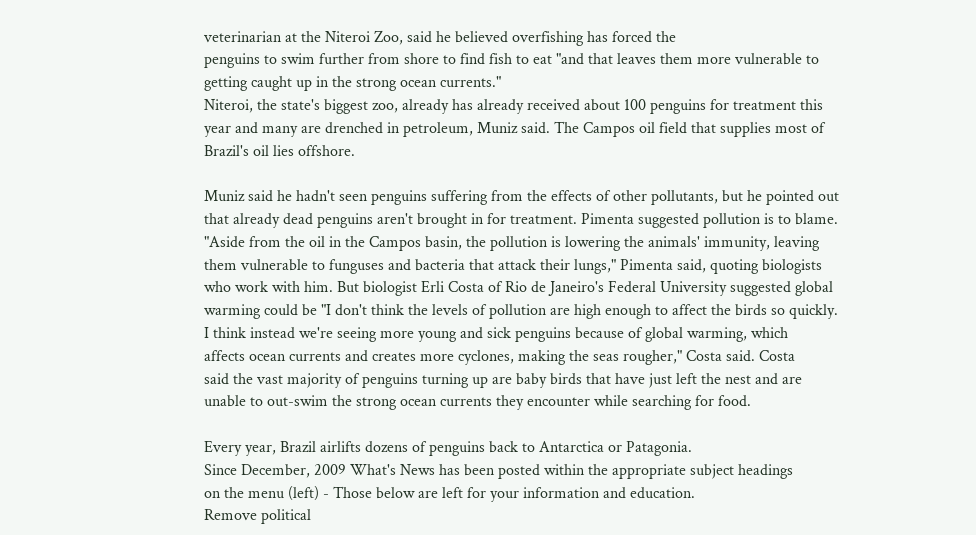veterinarian at the Niteroi Zoo, said he believed overfishing has forced the
penguins to swim further from shore to find fish to eat "and that leaves them more vulnerable to
getting caught up in the strong ocean currents."
Niteroi, the state's biggest zoo, already has already received about 100 penguins for treatment this
year and many are drenched in petroleum, Muniz said. The Campos oil field that supplies most of
Brazil's oil lies offshore.

Muniz said he hadn't seen penguins suffering from the effects of other pollutants, but he pointed out
that already dead penguins aren't brought in for treatment. Pimenta suggested pollution is to blame.
"Aside from the oil in the Campos basin, the pollution is lowering the animals' immunity, leaving
them vulnerable to funguses and bacteria that attack their lungs," Pimenta said, quoting biologists
who work with him. But biologist Erli Costa of Rio de Janeiro's Federal University suggested global
warming could be "I don't think the levels of pollution are high enough to affect the birds so quickly.
I think instead we're seeing more young and sick penguins because of global warming, which
affects ocean currents and creates more cyclones, making the seas rougher," Costa said. Costa
said the vast majority of penguins turning up are baby birds that have just left the nest and are
unable to out-swim the strong ocean currents they encounter while searching for food.

Every year, Brazil airlifts dozens of penguins back to Antarctica or Patagonia.
Since December, 2009 What's News has been posted within the appropriate subject headings
on the menu (left) - Those below are left for your information and education.
Remove political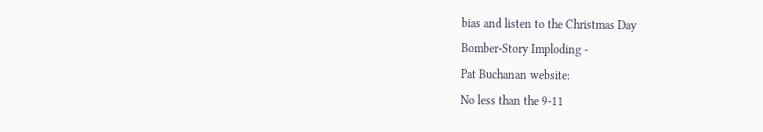bias and listen to the Christmas Day
Bomber-Story Imploding -
Pat Buchanan website:
No less than the 9-11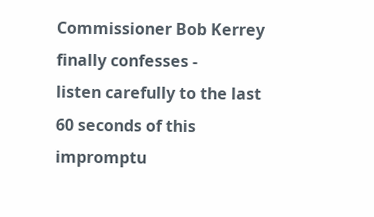Commissioner Bob Kerrey finally confesses -
listen carefully to the last 60 seconds of this impromptu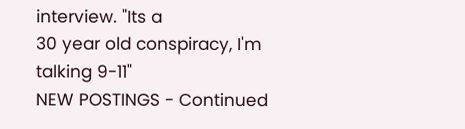interview. "Its a
30 year old conspiracy, I'm talking 9-11"
NEW POSTINGS - Continued